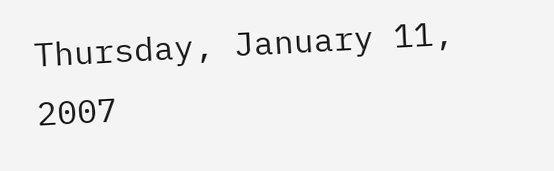Thursday, January 11, 2007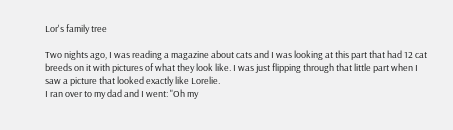Lor's family tree

Two nights ago, I was reading a magazine about cats and I was looking at this part that had 12 cat breeds on it with pictures of what they look like. I was just flipping through that little part when I saw a picture that looked exactly like Lorelie.
I ran over to my dad and I went: "Oh my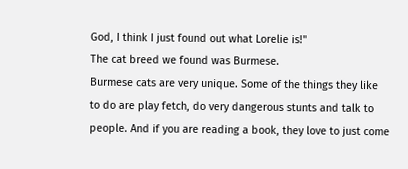God, I think I just found out what Lorelie is!"
The cat breed we found was Burmese.
Burmese cats are very unique. Some of the things they like to do are play fetch, do very dangerous stunts and talk to people. And if you are reading a book, they love to just come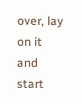over, lay on it and start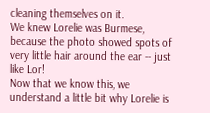cleaning themselves on it.
We knew Lorelie was Burmese, because the photo showed spots of very little hair around the ear -- just like Lor!
Now that we know this, we understand a little bit why Lorelie is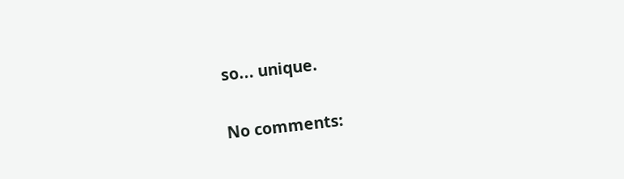so... unique.

No comments: